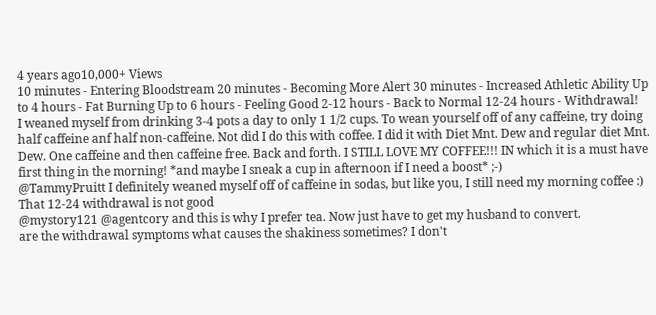4 years ago10,000+ Views
10 minutes - Entering Bloodstream 20 minutes - Becoming More Alert 30 minutes - Increased Athletic Ability Up to 4 hours - Fat Burning Up to 6 hours - Feeling Good 2-12 hours - Back to Normal 12-24 hours - Withdrawal!
I weaned myself from drinking 3-4 pots a day to only 1 1/2 cups. To wean yourself off of any caffeine, try doing half caffeine anf half non-caffeine. Not did I do this with coffee. I did it with Diet Mnt. Dew and regular diet Mnt. Dew. One caffeine and then caffeine free. Back and forth. I STILL LOVE MY COFFEE!!! IN which it is a must have first thing in the morning! *and maybe I sneak a cup in afternoon if I need a boost* ;-)
@TammyPruitt I definitely weaned myself off of caffeine in sodas, but like you, I still need my morning coffee :)
That 12-24 withdrawal is not good
@mystory121 @agentcory and this is why I prefer tea. Now just have to get my husband to convert.
are the withdrawal symptoms what causes the shakiness sometimes? I don't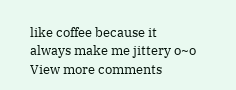like coffee because it always make me jittery o~o
View more comments